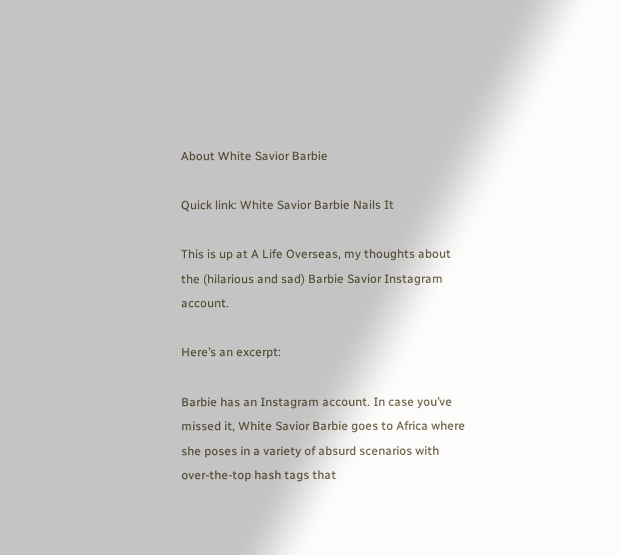About White Savior Barbie

Quick link: White Savior Barbie Nails It

This is up at A Life Overseas, my thoughts about the (hilarious and sad) Barbie Savior Instagram account.

Here’s an excerpt:

Barbie has an Instagram account. In case you’ve missed it, White Savior Barbie goes to Africa where she poses in a variety of absurd scenarios with over-the-top hash tags that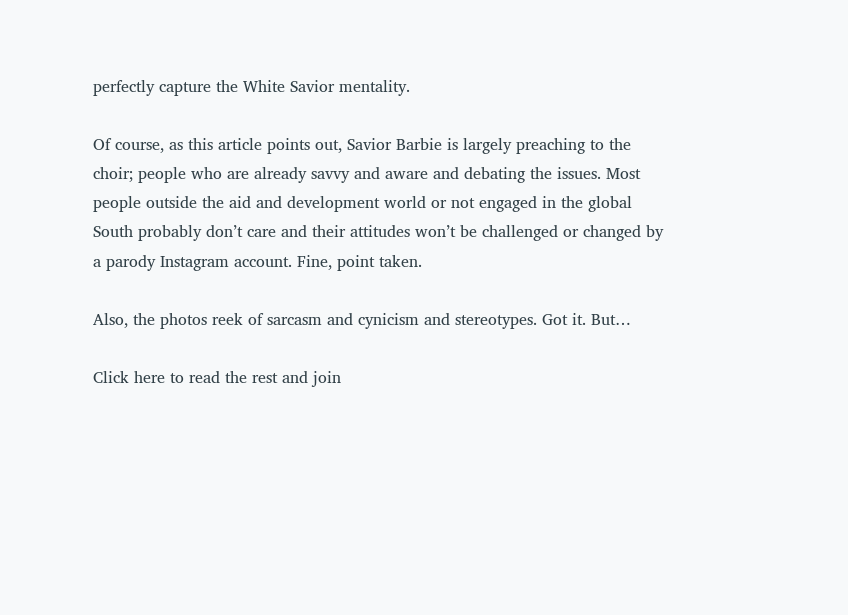perfectly capture the White Savior mentality.

Of course, as this article points out, Savior Barbie is largely preaching to the choir; people who are already savvy and aware and debating the issues. Most people outside the aid and development world or not engaged in the global South probably don’t care and their attitudes won’t be challenged or changed by a parody Instagram account. Fine, point taken.

Also, the photos reek of sarcasm and cynicism and stereotypes. Got it. But…

Click here to read the rest and join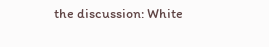the discussion: White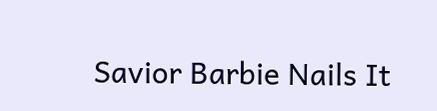Savior Barbie Nails It